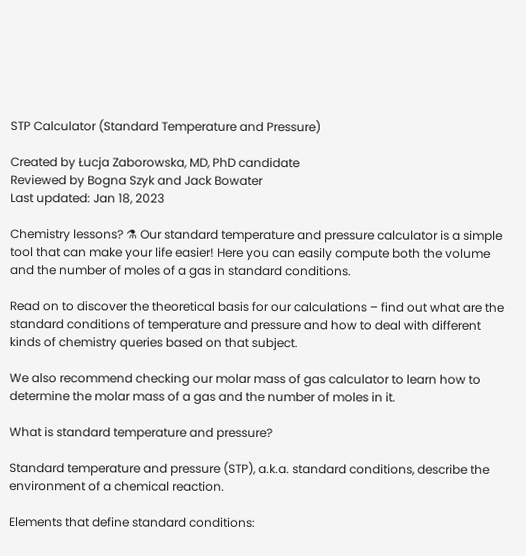STP Calculator (Standard Temperature and Pressure)

Created by Łucja Zaborowska, MD, PhD candidate
Reviewed by Bogna Szyk and Jack Bowater
Last updated: Jan 18, 2023

Chemistry lessons? ⚗ Our standard temperature and pressure calculator is a simple tool that can make your life easier! Here you can easily compute both the volume and the number of moles of a gas in standard conditions.

Read on to discover the theoretical basis for our calculations – find out what are the standard conditions of temperature and pressure and how to deal with different kinds of chemistry queries based on that subject.

We also recommend checking our molar mass of gas calculator to learn how to determine the molar mass of a gas and the number of moles in it.

What is standard temperature and pressure?

Standard temperature and pressure (STP), a.k.a. standard conditions, describe the environment of a chemical reaction.

Elements that define standard conditions: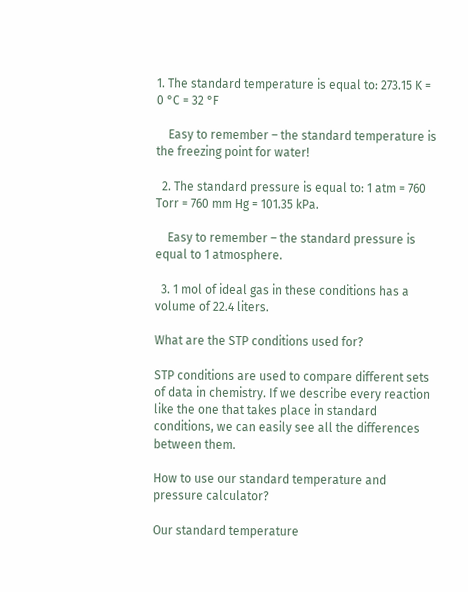1. The standard temperature is equal to: 273.15 K = 0 °C = 32 °F

    Easy to remember – the standard temperature is the freezing point for water!

  2. The standard pressure is equal to: 1 atm = 760 Torr = 760 mm Hg = 101.35 kPa.

    Easy to remember – the standard pressure is equal to 1 atmosphere.

  3. 1 mol of ideal gas in these conditions has a volume of 22.4 liters.

What are the STP conditions used for?

STP conditions are used to compare different sets of data in chemistry. If we describe every reaction like the one that takes place in standard conditions, we can easily see all the differences between them.

How to use our standard temperature and pressure calculator?

Our standard temperature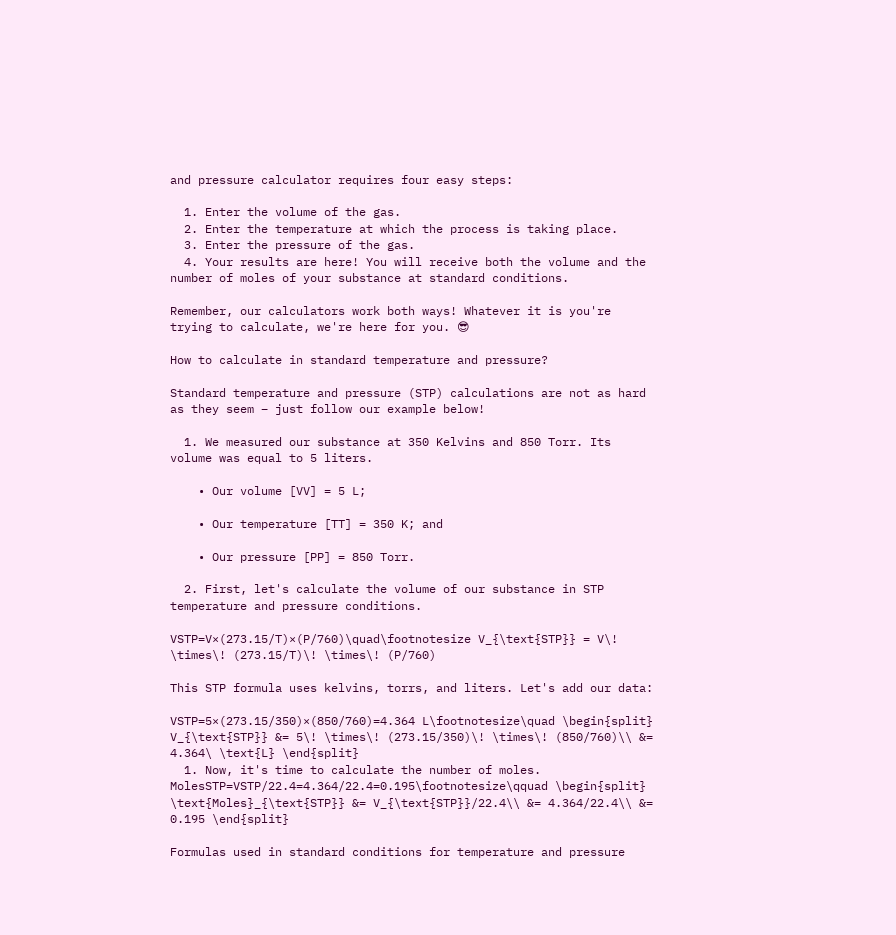and pressure calculator requires four easy steps:

  1. Enter the volume of the gas.
  2. Enter the temperature at which the process is taking place.
  3. Enter the pressure of the gas.
  4. Your results are here! You will receive both the volume and the number of moles of your substance at standard conditions.

Remember, our calculators work both ways! Whatever it is you're trying to calculate, we're here for you. 😎

How to calculate in standard temperature and pressure?

Standard temperature and pressure (STP) calculations are not as hard as they seem – just follow our example below!

  1. We measured our substance at 350 Kelvins and 850 Torr. Its volume was equal to 5 liters.

    • Our volume [VV] = 5 L;

    • Our temperature [TT] = 350 K; and

    • Our pressure [PP] = 850 Torr.

  2. First, let's calculate the volume of our substance in STP temperature and pressure conditions.

VSTP=V×(273.15/T)×(P/760)\quad\footnotesize V_{\text{STP}} = V\! \times\! (273.15/T)\! \times\! (P/760)

This STP formula uses kelvins, torrs, and liters. Let's add our data:

VSTP=5×(273.15/350)×(850/760)=4.364 L\footnotesize\quad \begin{split} V_{\text{STP}} &= 5\! \times\! (273.15/350)\! \times\! (850/760)\\ &= 4.364\ \text{L} \end{split}
  1. Now, it's time to calculate the number of moles.
MolesSTP=VSTP/22.4=4.364/22.4=0.195\footnotesize\qquad \begin{split} \text{Moles}_{\text{STP}} &= V_{\text{STP}}/22.4\\ &= 4.364/22.4\\ &= 0.195 \end{split}

Formulas used in standard conditions for temperature and pressure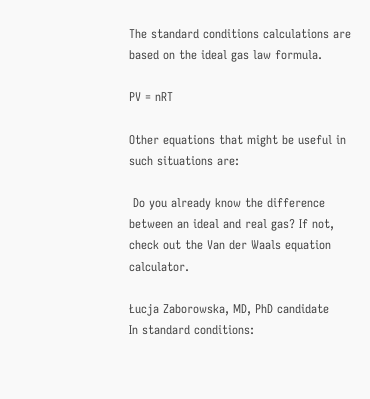The standard conditions calculations are based on the ideal gas law formula.

PV = nRT

Other equations that might be useful in such situations are:

 Do you already know the difference between an ideal and real gas? If not, check out the Van der Waals equation calculator.

Łucja Zaborowska, MD, PhD candidate
In standard conditions: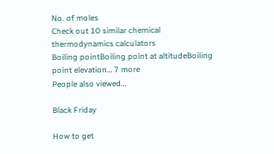No. of moles
Check out 10 similar chemical thermodynamics calculators
Boiling pointBoiling point at altitudeBoiling point elevation… 7 more
People also viewed…

Black Friday

How to get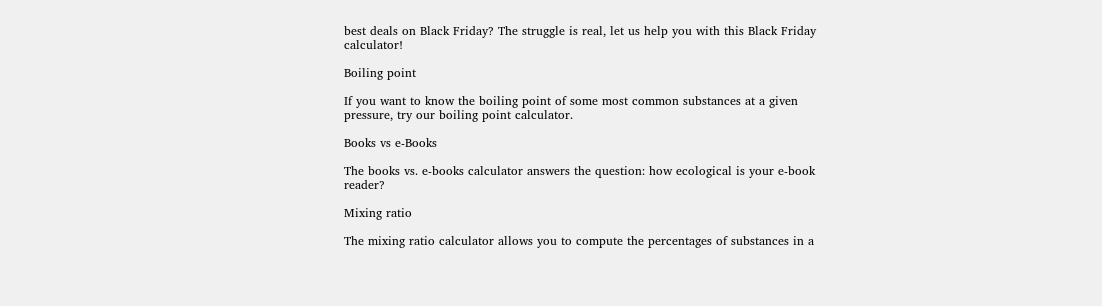best deals on Black Friday? The struggle is real, let us help you with this Black Friday calculator!

Boiling point

If you want to know the boiling point of some most common substances at a given pressure, try our boiling point calculator.

Books vs e-Books

The books vs. e-books calculator answers the question: how ecological is your e-book reader?

Mixing ratio

The mixing ratio calculator allows you to compute the percentages of substances in a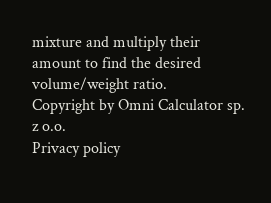mixture and multiply their amount to find the desired volume/weight ratio.
Copyright by Omni Calculator sp. z o.o.
Privacy policy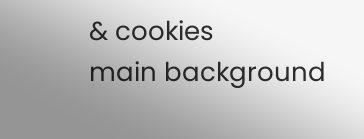& cookies
main background